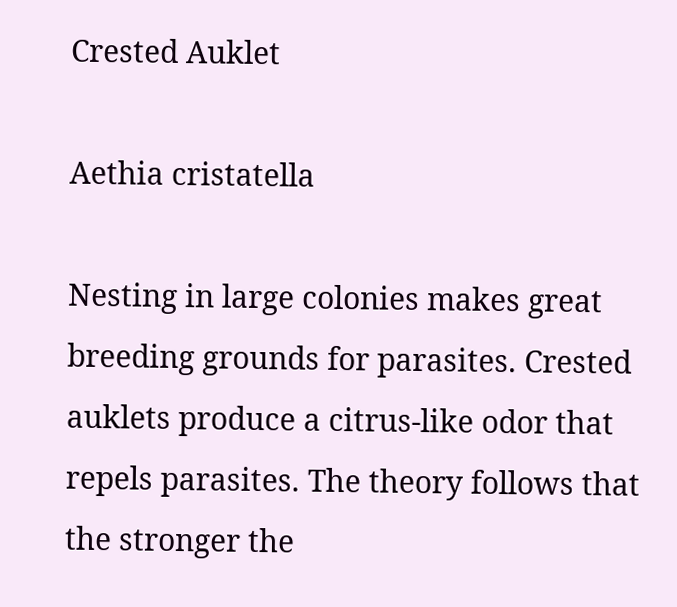Crested Auklet

Aethia cristatella

Nesting in large colonies makes great breeding grounds for parasites. Crested auklets produce a citrus-like odor that repels parasites. The theory follows that the stronger the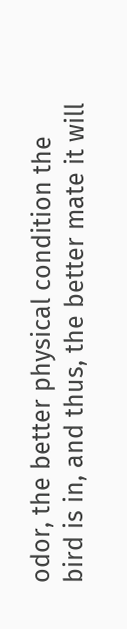odor, the better physical condition the bird is in, and thus, the better mate it will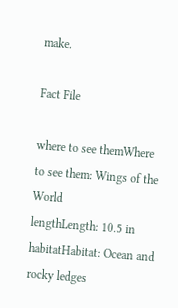make.

Fact File

where to see themWhere to see them: Wings of the World
lengthLength: 10.5 in
habitatHabitat: Ocean and rocky ledges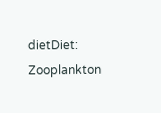dietDiet: Zooplankton